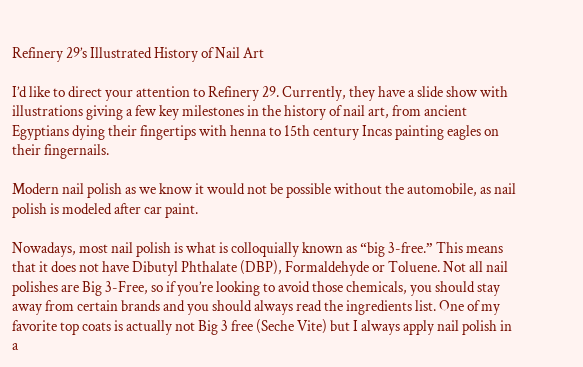Refinery 29’s Illustrated History of Nail Art

I’d like to direct your attention to Refinery 29. Currently, they have a slide show with illustrations giving a few key milestones in the history of nail art, from ancient Egyptians dying their fingertips with henna to 15th century Incas painting eagles on their fingernails.

Modern nail polish as we know it would not be possible without the automobile, as nail polish is modeled after car paint.

Nowadays, most nail polish is what is colloquially known as “big 3-free.” This means that it does not have Dibutyl Phthalate (DBP), Formaldehyde or Toluene. Not all nail polishes are Big 3-Free, so if you’re looking to avoid those chemicals, you should stay away from certain brands and you should always read the ingredients list. One of my favorite top coats is actually not Big 3 free (Seche Vite) but I always apply nail polish in a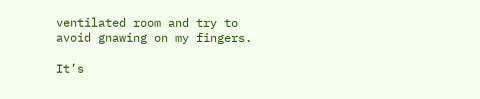ventilated room and try to avoid gnawing on my fingers.

It’s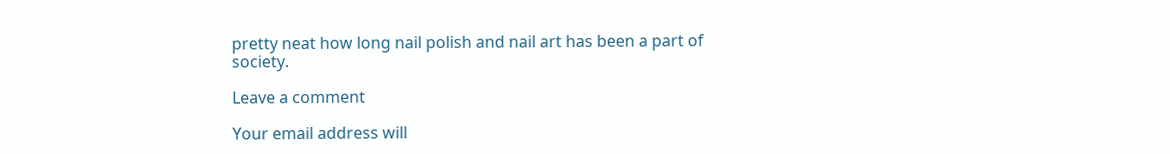pretty neat how long nail polish and nail art has been a part of society.

Leave a comment

Your email address will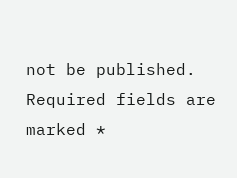not be published. Required fields are marked *